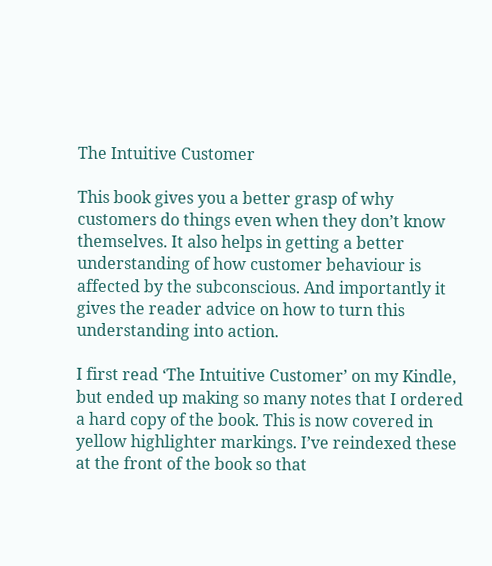The Intuitive Customer

This book gives you a better grasp of why customers do things even when they don’t know themselves. It also helps in getting a better understanding of how customer behaviour is affected by the subconscious. And importantly it gives the reader advice on how to turn this understanding into action.

I first read ‘The Intuitive Customer’ on my Kindle, but ended up making so many notes that I ordered a hard copy of the book. This is now covered in yellow highlighter markings. I’ve reindexed these at the front of the book so that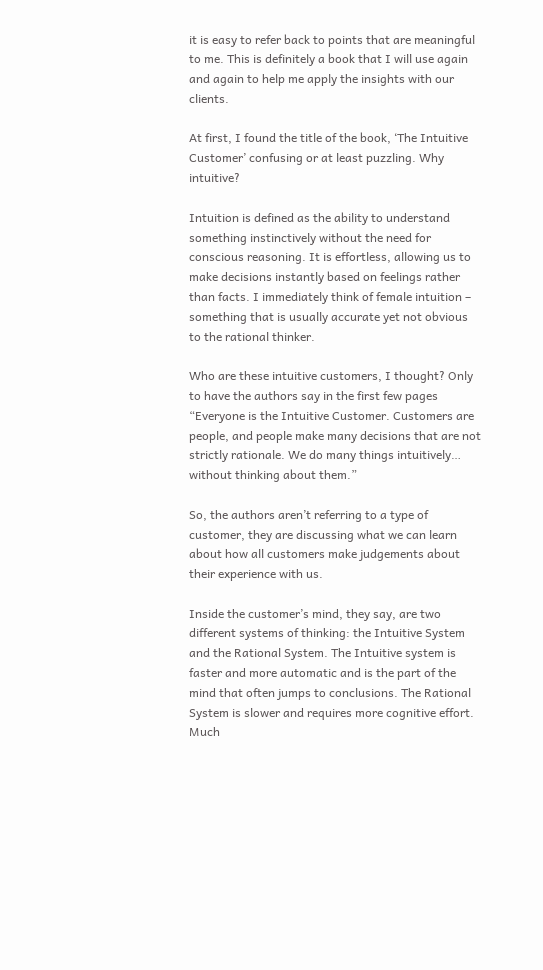it is easy to refer back to points that are meaningful to me. This is definitely a book that I will use again and again to help me apply the insights with our clients.

At first, I found the title of the book, ‘The Intuitive Customer’ confusing or at least puzzling. Why intuitive?

Intuition is defined as the ability to understand something instinctively without the need for conscious reasoning. It is effortless, allowing us to make decisions instantly based on feelings rather than facts. I immediately think of female intuition – something that is usually accurate yet not obvious to the rational thinker.

Who are these intuitive customers, I thought? Only to have the authors say in the first few pages “Everyone is the Intuitive Customer. Customers are people, and people make many decisions that are not strictly rationale. We do many things intuitively… without thinking about them.”

So, the authors aren’t referring to a type of customer, they are discussing what we can learn about how all customers make judgements about their experience with us.

Inside the customer’s mind, they say, are two different systems of thinking: the Intuitive System and the Rational System. The Intuitive system is faster and more automatic and is the part of the mind that often jumps to conclusions. The Rational System is slower and requires more cognitive effort. Much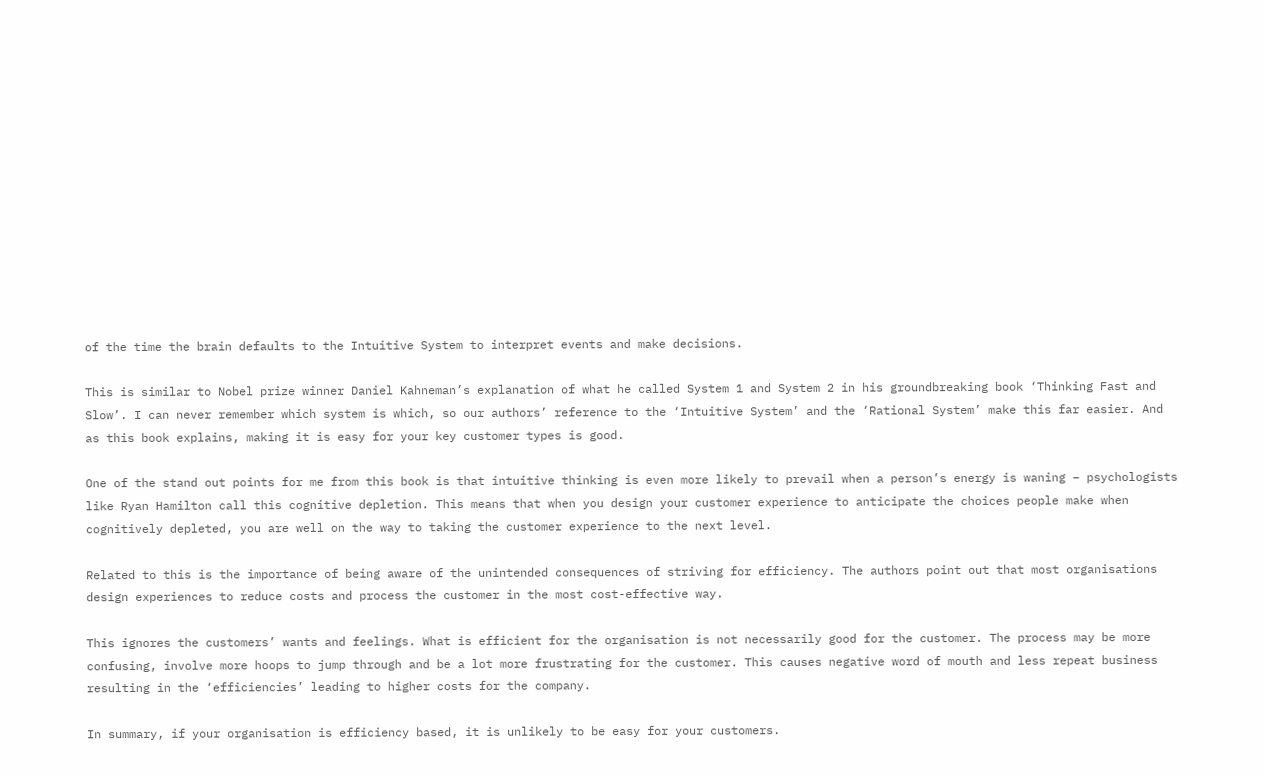of the time the brain defaults to the Intuitive System to interpret events and make decisions.

This is similar to Nobel prize winner Daniel Kahneman’s explanation of what he called System 1 and System 2 in his groundbreaking book ‘Thinking Fast and Slow’. I can never remember which system is which, so our authors’ reference to the ‘Intuitive System’ and the ‘Rational System’ make this far easier. And as this book explains, making it is easy for your key customer types is good.

One of the stand out points for me from this book is that intuitive thinking is even more likely to prevail when a person’s energy is waning – psychologists like Ryan Hamilton call this cognitive depletion. This means that when you design your customer experience to anticipate the choices people make when cognitively depleted, you are well on the way to taking the customer experience to the next level.

Related to this is the importance of being aware of the unintended consequences of striving for efficiency. The authors point out that most organisations design experiences to reduce costs and process the customer in the most cost-effective way.

This ignores the customers’ wants and feelings. What is efficient for the organisation is not necessarily good for the customer. The process may be more confusing, involve more hoops to jump through and be a lot more frustrating for the customer. This causes negative word of mouth and less repeat business resulting in the ‘efficiencies’ leading to higher costs for the company.

In summary, if your organisation is efficiency based, it is unlikely to be easy for your customers.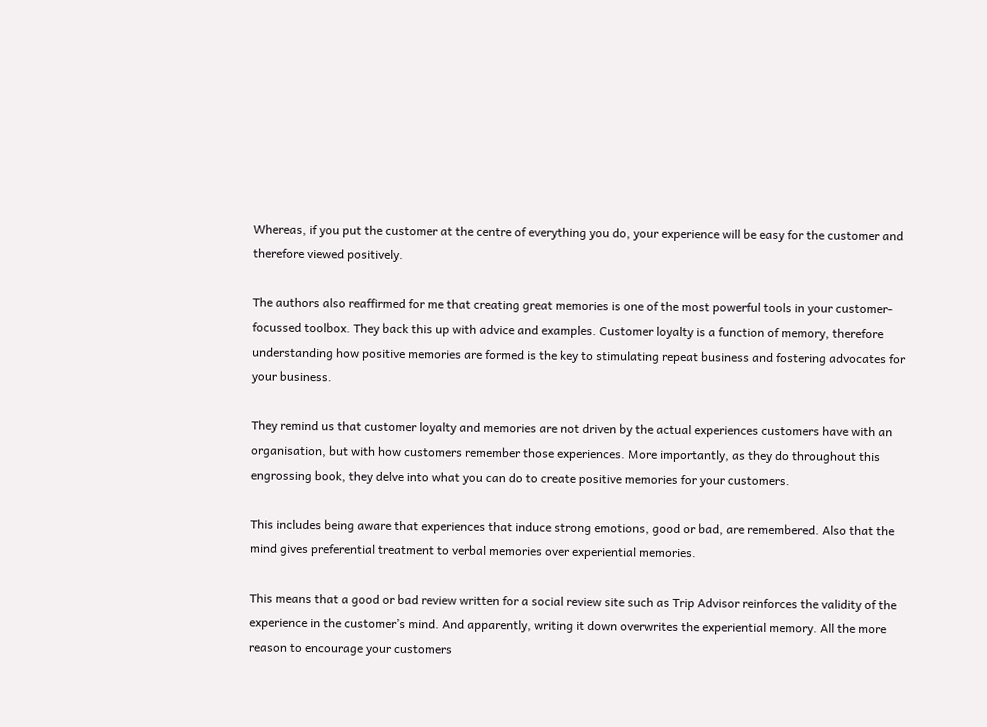Whereas, if you put the customer at the centre of everything you do, your experience will be easy for the customer and therefore viewed positively.

The authors also reaffirmed for me that creating great memories is one of the most powerful tools in your customer-focussed toolbox. They back this up with advice and examples. Customer loyalty is a function of memory, therefore understanding how positive memories are formed is the key to stimulating repeat business and fostering advocates for your business.

They remind us that customer loyalty and memories are not driven by the actual experiences customers have with an organisation, but with how customers remember those experiences. More importantly, as they do throughout this engrossing book, they delve into what you can do to create positive memories for your customers.

This includes being aware that experiences that induce strong emotions, good or bad, are remembered. Also that the mind gives preferential treatment to verbal memories over experiential memories.

This means that a good or bad review written for a social review site such as Trip Advisor reinforces the validity of the experience in the customer’s mind. And apparently, writing it down overwrites the experiential memory. All the more reason to encourage your customers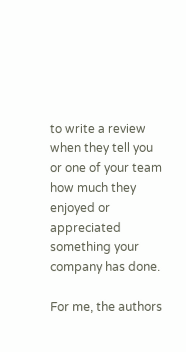to write a review when they tell you or one of your team how much they enjoyed or appreciated something your company has done.

For me, the authors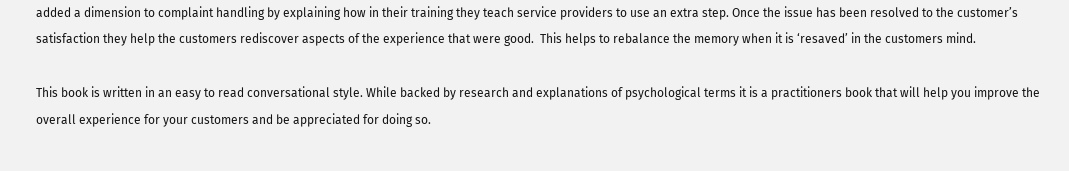added a dimension to complaint handling by explaining how in their training they teach service providers to use an extra step. Once the issue has been resolved to the customer’s satisfaction they help the customers rediscover aspects of the experience that were good.  This helps to rebalance the memory when it is ‘resaved’ in the customers mind.

This book is written in an easy to read conversational style. While backed by research and explanations of psychological terms it is a practitioners book that will help you improve the overall experience for your customers and be appreciated for doing so.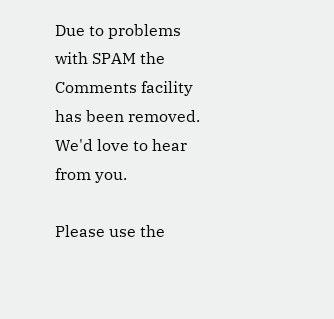Due to problems with SPAM the Comments facility has been removed. We'd love to hear from you.

Please use the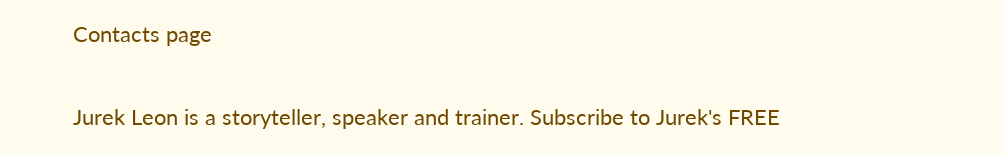Contacts page

Jurek Leon is a storyteller, speaker and trainer. Subscribe to Jurek's FREE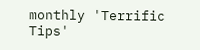monthly 'Terrific Tips'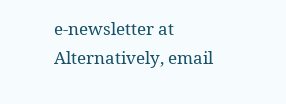e-newsletter at Alternatively, email